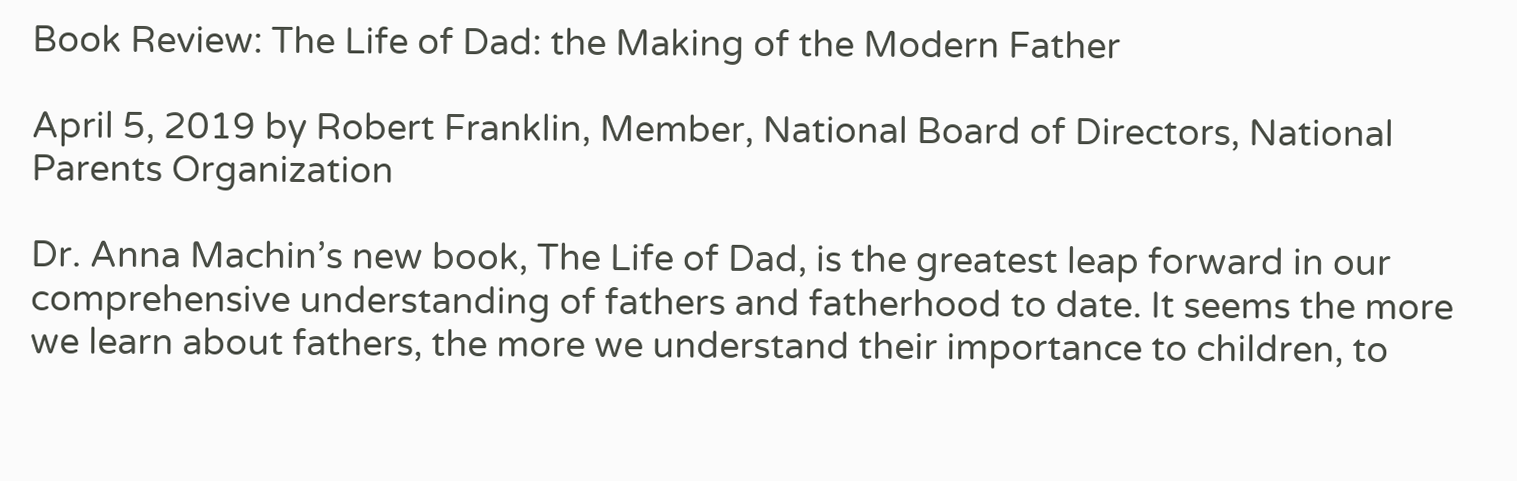Book Review: The Life of Dad: the Making of the Modern Father

April 5, 2019 by Robert Franklin, Member, National Board of Directors, National Parents Organization

Dr. Anna Machin’s new book, The Life of Dad, is the greatest leap forward in our comprehensive understanding of fathers and fatherhood to date. It seems the more we learn about fathers, the more we understand their importance to children, to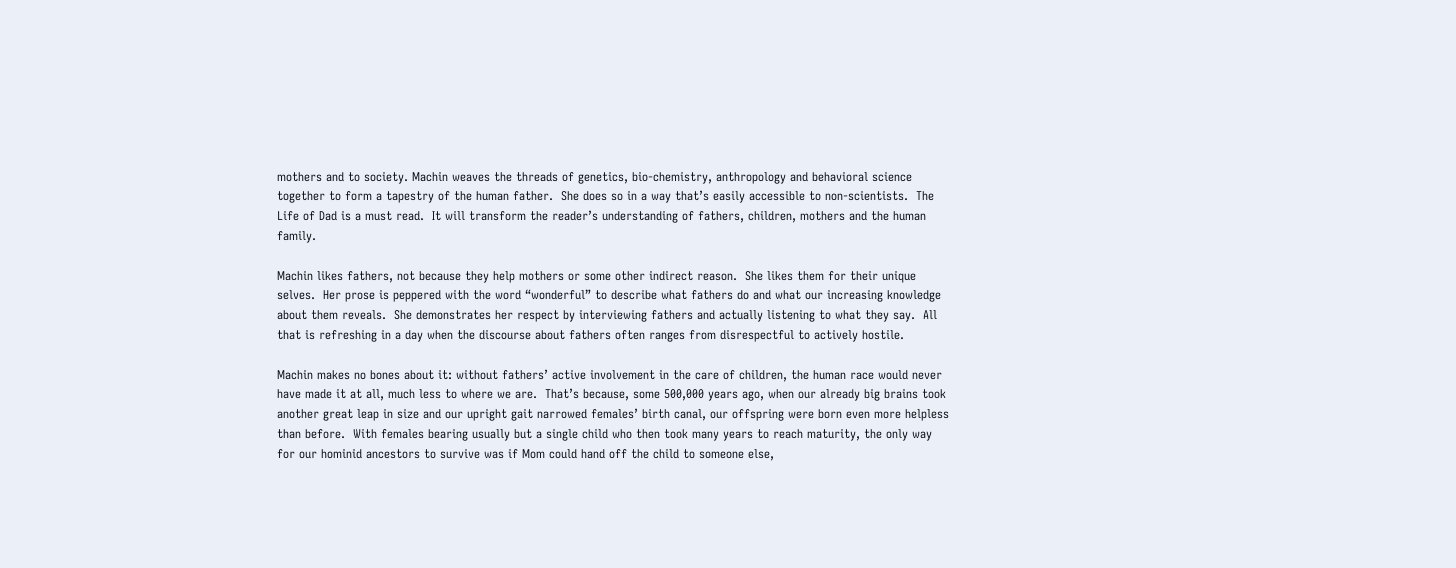mothers and to society. Machin weaves the threads of genetics, bio-chemistry, anthropology and behavioral science together to form a tapestry of the human father.  She does so in a way that’s easily accessible to non-scientists.  The Life of Dad is a must read.  It will transform the reader’s understanding of fathers, children, mothers and the human family.

Machin likes fathers, not because they help mothers or some other indirect reason.  She likes them for their unique selves.  Her prose is peppered with the word “wonderful” to describe what fathers do and what our increasing knowledge about them reveals.  She demonstrates her respect by interviewing fathers and actually listening to what they say.  All that is refreshing in a day when the discourse about fathers often ranges from disrespectful to actively hostile.

Machin makes no bones about it: without fathers’ active involvement in the care of children, the human race would never have made it at all, much less to where we are.  That’s because, some 500,000 years ago, when our already big brains took another great leap in size and our upright gait narrowed females’ birth canal, our offspring were born even more helpless than before.  With females bearing usually but a single child who then took many years to reach maturity, the only way for our hominid ancestors to survive was if Mom could hand off the child to someone else,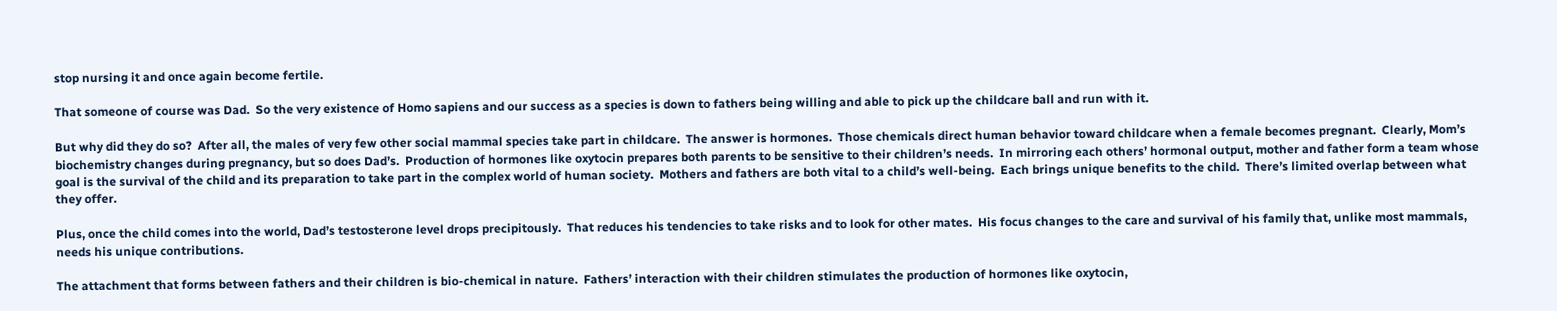stop nursing it and once again become fertile.

That someone of course was Dad.  So the very existence of Homo sapiens and our success as a species is down to fathers being willing and able to pick up the childcare ball and run with it.

But why did they do so?  After all, the males of very few other social mammal species take part in childcare.  The answer is hormones.  Those chemicals direct human behavior toward childcare when a female becomes pregnant.  Clearly, Mom’s biochemistry changes during pregnancy, but so does Dad’s.  Production of hormones like oxytocin prepares both parents to be sensitive to their children’s needs.  In mirroring each others’ hormonal output, mother and father form a team whose goal is the survival of the child and its preparation to take part in the complex world of human society.  Mothers and fathers are both vital to a child’s well-being.  Each brings unique benefits to the child.  There’s limited overlap between what they offer.

Plus, once the child comes into the world, Dad’s testosterone level drops precipitously.  That reduces his tendencies to take risks and to look for other mates.  His focus changes to the care and survival of his family that, unlike most mammals, needs his unique contributions.

The attachment that forms between fathers and their children is bio-chemical in nature.  Fathers’ interaction with their children stimulates the production of hormones like oxytocin,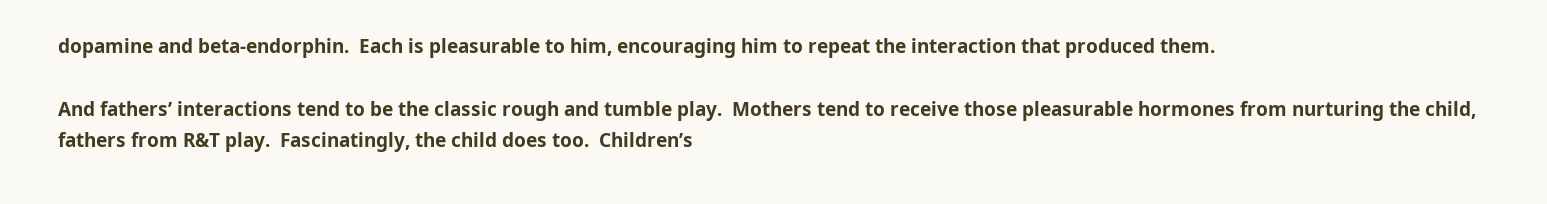dopamine and beta-endorphin.  Each is pleasurable to him, encouraging him to repeat the interaction that produced them.

And fathers’ interactions tend to be the classic rough and tumble play.  Mothers tend to receive those pleasurable hormones from nurturing the child, fathers from R&T play.  Fascinatingly, the child does too.  Children’s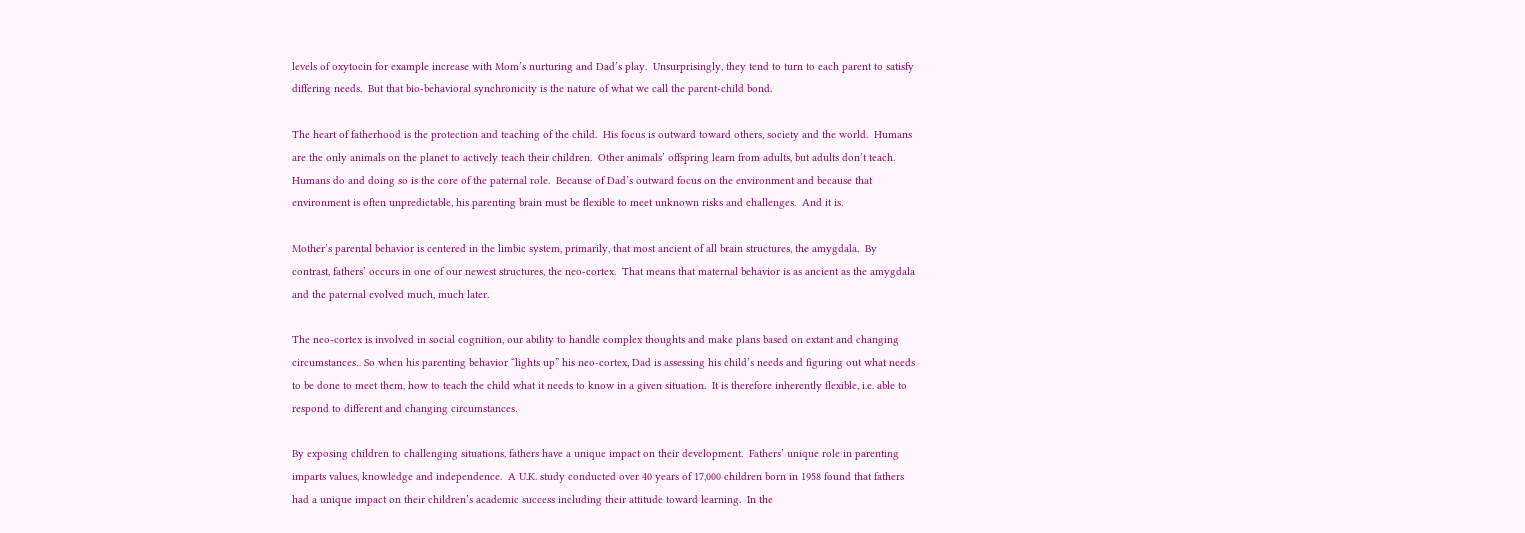levels of oxytocin for example increase with Mom’s nurturing and Dad’s play.  Unsurprisingly, they tend to turn to each parent to satisfy differing needs.  But that bio-behavioral synchronicity is the nature of what we call the parent-child bond.

The heart of fatherhood is the protection and teaching of the child.  His focus is outward toward others, society and the world.  Humans are the only animals on the planet to actively teach their children.  Other animals’ offspring learn from adults, but adults don’t teach.  Humans do and doing so is the core of the paternal role.  Because of Dad’s outward focus on the environment and because that environment is often unpredictable, his parenting brain must be flexible to meet unknown risks and challenges.  And it is.

Mother’s parental behavior is centered in the limbic system, primarily, that most ancient of all brain structures, the amygdala.  By contrast, fathers’ occurs in one of our newest structures, the neo-cortex.  That means that maternal behavior is as ancient as the amygdala and the paternal evolved much, much later.

The neo-cortex is involved in social cognition, our ability to handle complex thoughts and make plans based on extant and changing circumstances.  So when his parenting behavior “lights up” his neo-cortex, Dad is assessing his child’s needs and figuring out what needs to be done to meet them, how to teach the child what it needs to know in a given situation.  It is therefore inherently flexible, i.e. able to respond to different and changing circumstances.

By exposing children to challenging situations, fathers have a unique impact on their development.  Fathers’ unique role in parenting imparts values, knowledge and independence.  A U.K. study conducted over 40 years of 17,000 children born in 1958 found that fathers had a unique impact on their children’s academic success including their attitude toward learning.  In the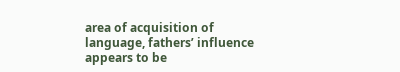area of acquisition of language, fathers’ influence appears to be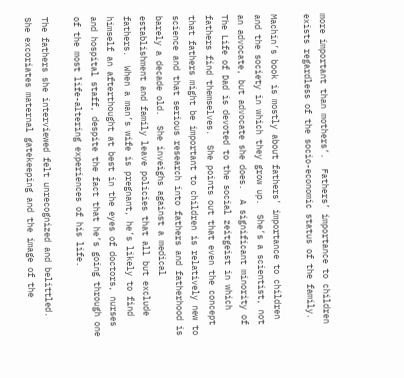more important than mothers’.  Fathers’ importance to children exists regardless of the socio-economic status of the family.

Machin’s book is mostly about fathers’ importance to children and the society in which they grow up.  She’s a scientist, not an advocate, but advocate she does.  A significant minority of The Life of Dad is devoted to the social zeitgeist in which fathers find themselves.  She points out that even the concept that fathers might be important to children is relatively new to science and that serious research into fathers and fatherhood is barely a decade old.  She inveighs against a medical establishment and family leave policies that all but exclude fathers.  When a man’s wife is pregnant, he’s likely to find himself an afterthought at best in the eyes of doctors, nurses and hospital staff, despite the fact that he’s going through one of the most life-altering experiences of his life.

The fathers she interviewed felt unrecognized and belittled.  She excoriates maternal gatekeeping and the image of the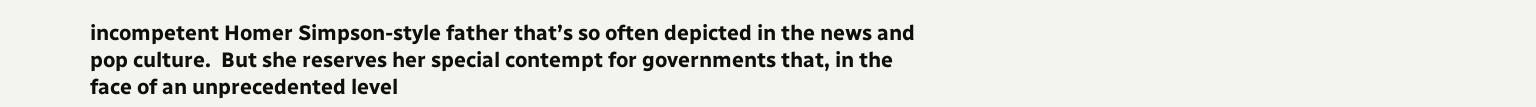incompetent Homer Simpson-style father that’s so often depicted in the news and pop culture.  But she reserves her special contempt for governments that, in the face of an unprecedented level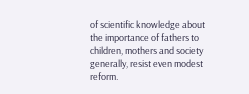of scientific knowledge about the importance of fathers to children, mothers and society generally, resist even modest reform.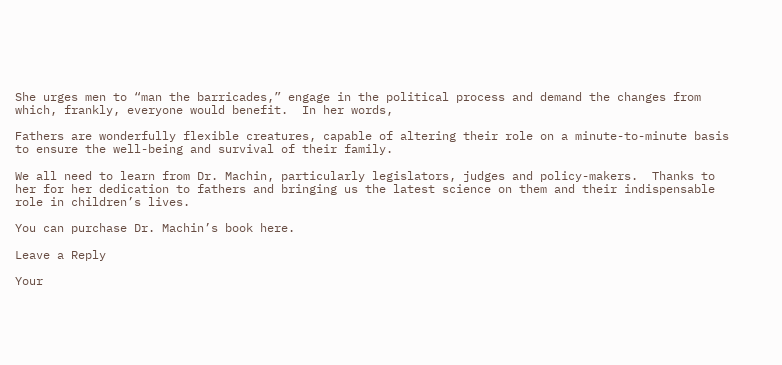She urges men to “man the barricades,” engage in the political process and demand the changes from which, frankly, everyone would benefit.  In her words,

Fathers are wonderfully flexible creatures, capable of altering their role on a minute-to-minute basis to ensure the well-being and survival of their family.

We all need to learn from Dr. Machin, particularly legislators, judges and policy-makers.  Thanks to her for her dedication to fathers and bringing us the latest science on them and their indispensable role in children’s lives.

You can purchase Dr. Machin’s book here.

Leave a Reply

Your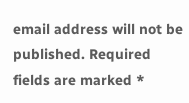email address will not be published. Required fields are marked *